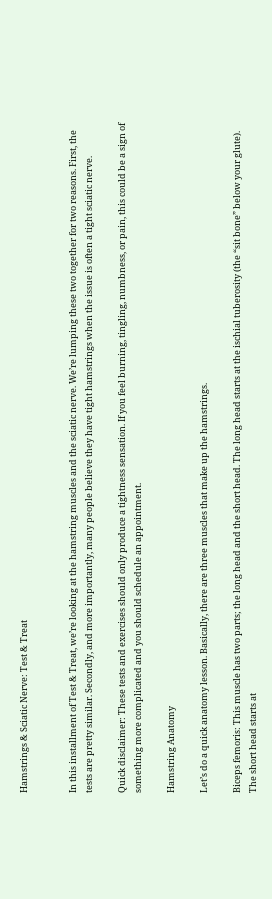Hamstrings & Sciatic Nerve: Test & Treat


In this installment of Test & Treat, we’re looking at the hamstring muscles and the sciatic nerve. We’re lumping these two together for two reasons. First, the tests are pretty similar. Secondly, and more importantly, many people believe they have tight hamstrings when the issue is often a tight sciatic nerve.

Quick disclaimer: These tests and exercises should only produce a tightness sensation. If you feel burning, tingling, numbness, or pain, this could be a sign of something more complicated and you should schedule an appointment.

Hamstring Anatomy

Let’s do a quick anatomy lesson. Basically, there are three muscles that make up the hamstrings.

Biceps femoris: This muscle has two parts; the long head and the short head. The long head starts at the ischial tuberosity (the “sit bone” below your glute). The short head starts at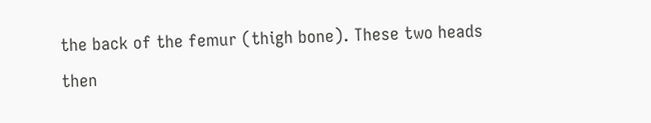the back of the femur (thigh bone). These two heads then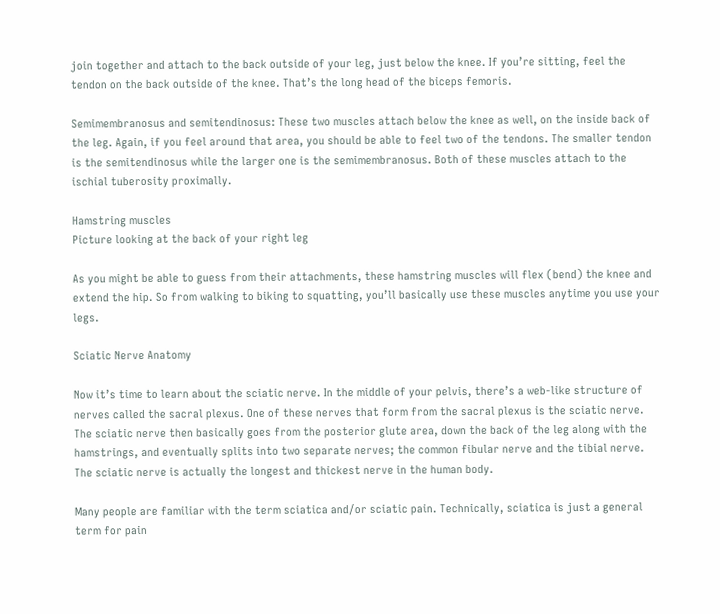join together and attach to the back outside of your leg, just below the knee. If you’re sitting, feel the tendon on the back outside of the knee. That’s the long head of the biceps femoris.

Semimembranosus and semitendinosus: These two muscles attach below the knee as well, on the inside back of the leg. Again, if you feel around that area, you should be able to feel two of the tendons. The smaller tendon is the semitendinosus while the larger one is the semimembranosus. Both of these muscles attach to the ischial tuberosity proximally.

Hamstring muscles
Picture looking at the back of your right leg

As you might be able to guess from their attachments, these hamstring muscles will flex (bend) the knee and extend the hip. So from walking to biking to squatting, you’ll basically use these muscles anytime you use your legs.

Sciatic Nerve Anatomy

Now it’s time to learn about the sciatic nerve. In the middle of your pelvis, there’s a web-like structure of nerves called the sacral plexus. One of these nerves that form from the sacral plexus is the sciatic nerve. The sciatic nerve then basically goes from the posterior glute area, down the back of the leg along with the hamstrings, and eventually splits into two separate nerves; the common fibular nerve and the tibial nerve. The sciatic nerve is actually the longest and thickest nerve in the human body.

Many people are familiar with the term sciatica and/or sciatic pain. Technically, sciatica is just a general term for pain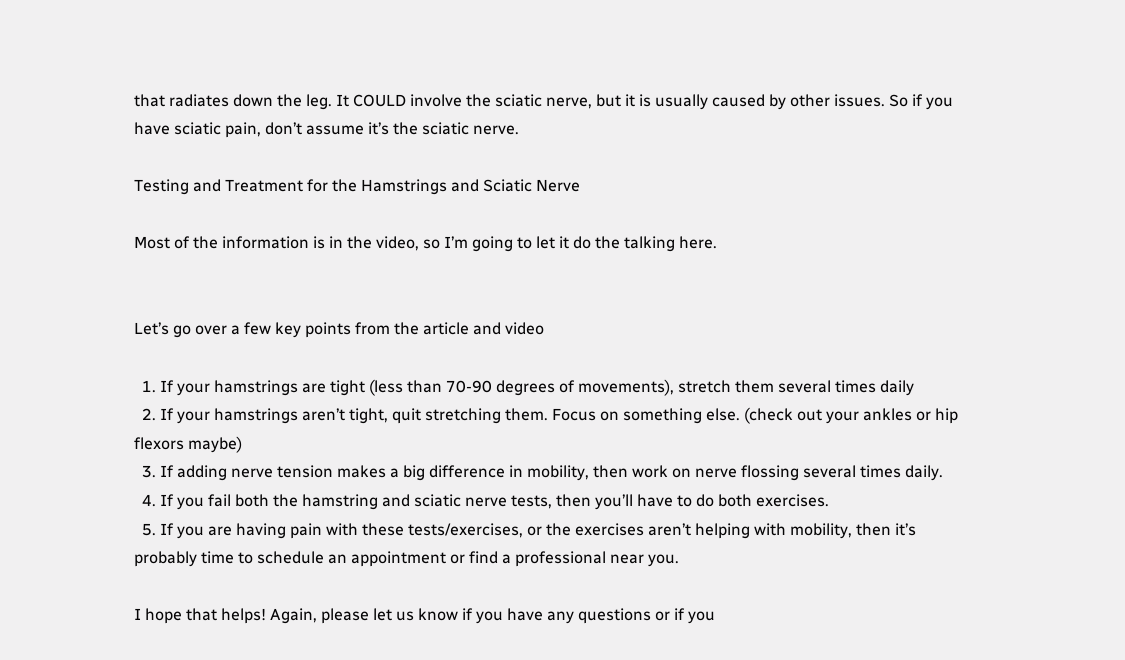that radiates down the leg. It COULD involve the sciatic nerve, but it is usually caused by other issues. So if you have sciatic pain, don’t assume it’s the sciatic nerve.

Testing and Treatment for the Hamstrings and Sciatic Nerve

Most of the information is in the video, so I’m going to let it do the talking here.


Let’s go over a few key points from the article and video

  1. If your hamstrings are tight (less than 70-90 degrees of movements), stretch them several times daily
  2. If your hamstrings aren’t tight, quit stretching them. Focus on something else. (check out your ankles or hip flexors maybe)
  3. If adding nerve tension makes a big difference in mobility, then work on nerve flossing several times daily.
  4. If you fail both the hamstring and sciatic nerve tests, then you’ll have to do both exercises.
  5. If you are having pain with these tests/exercises, or the exercises aren’t helping with mobility, then it’s probably time to schedule an appointment or find a professional near you.

I hope that helps! Again, please let us know if you have any questions or if you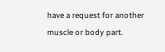have a request for another muscle or body part.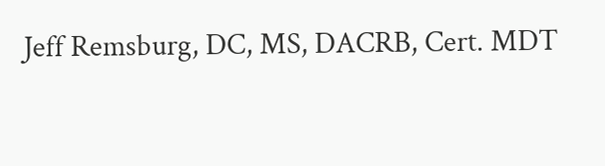Jeff Remsburg, DC, MS, DACRB, Cert. MDT